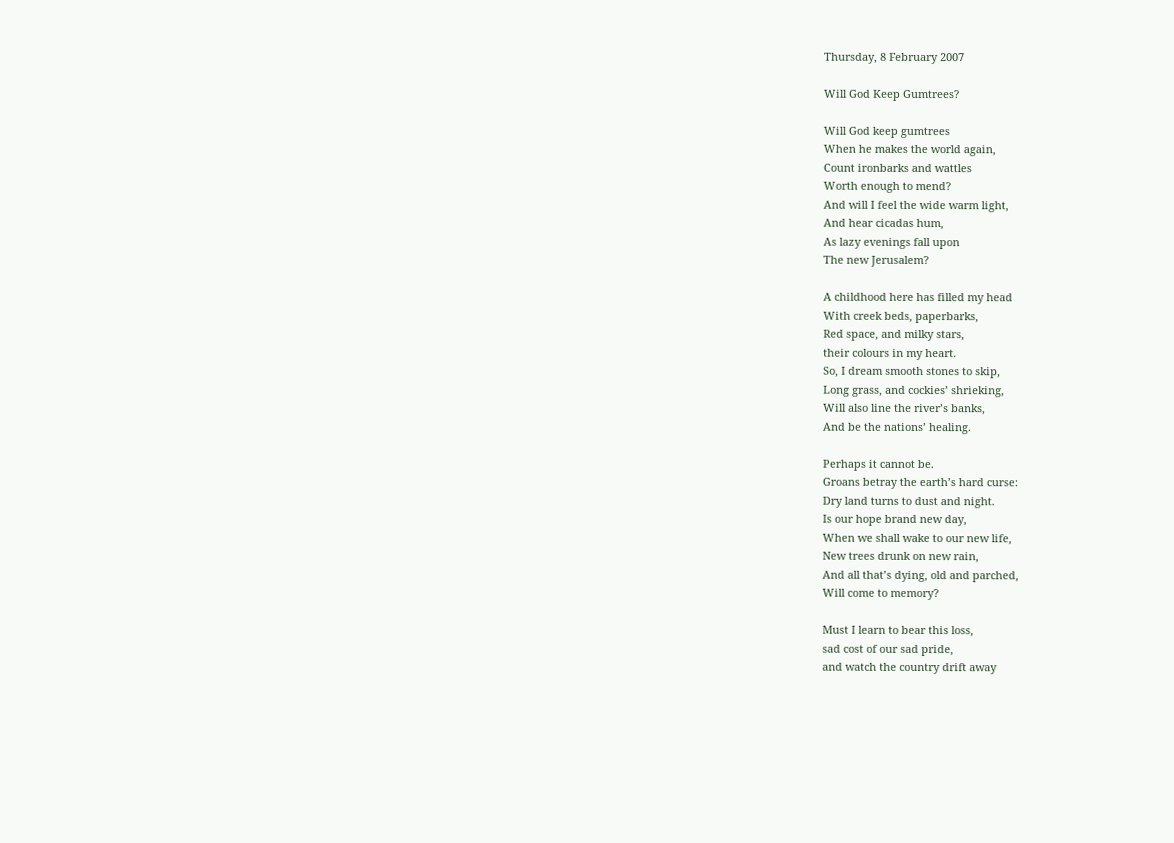Thursday, 8 February 2007

Will God Keep Gumtrees?

Will God keep gumtrees
When he makes the world again,
Count ironbarks and wattles
Worth enough to mend?
And will I feel the wide warm light,
And hear cicadas hum,
As lazy evenings fall upon
The new Jerusalem?

A childhood here has filled my head
With creek beds, paperbarks,
Red space, and milky stars,
their colours in my heart.
So, I dream smooth stones to skip,
Long grass, and cockies’ shrieking,
Will also line the river’s banks,
And be the nations’ healing.

Perhaps it cannot be.
Groans betray the earth’s hard curse:
Dry land turns to dust and night.
Is our hope brand new day,
When we shall wake to our new life,
New trees drunk on new rain,
And all that’s dying, old and parched,
Will come to memory?

Must I learn to bear this loss,
sad cost of our sad pride,
and watch the country drift away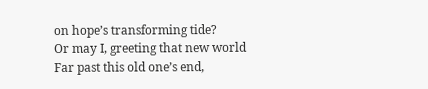on hope’s transforming tide?
Or may I, greeting that new world
Far past this old one’s end,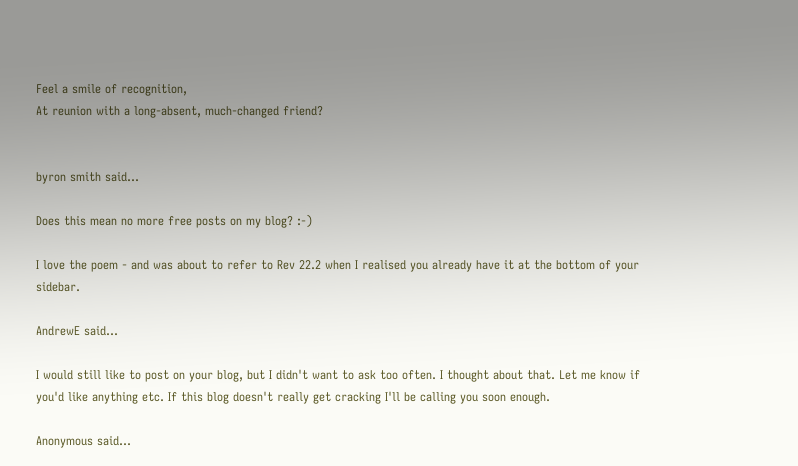Feel a smile of recognition,
At reunion with a long-absent, much-changed friend?


byron smith said...

Does this mean no more free posts on my blog? :-)

I love the poem - and was about to refer to Rev 22.2 when I realised you already have it at the bottom of your sidebar.

AndrewE said...

I would still like to post on your blog, but I didn't want to ask too often. I thought about that. Let me know if you'd like anything etc. If this blog doesn't really get cracking I'll be calling you soon enough.

Anonymous said...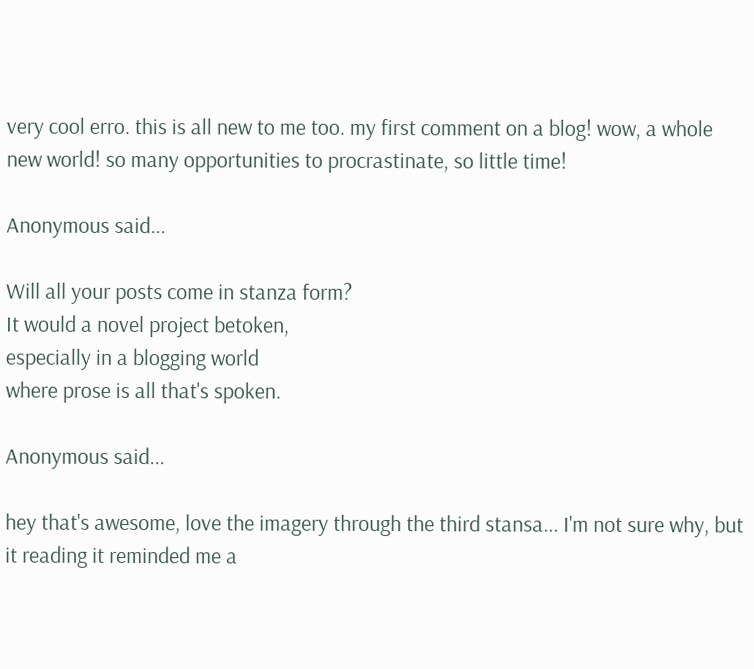very cool erro. this is all new to me too. my first comment on a blog! wow, a whole new world! so many opportunities to procrastinate, so little time!

Anonymous said...

Will all your posts come in stanza form?
It would a novel project betoken,
especially in a blogging world
where prose is all that's spoken.

Anonymous said...

hey that's awesome, love the imagery through the third stansa... I'm not sure why, but it reading it reminded me a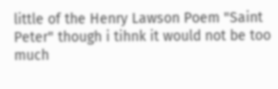little of the Henry Lawson Poem "Saint Peter" though i tihnk it would not be too much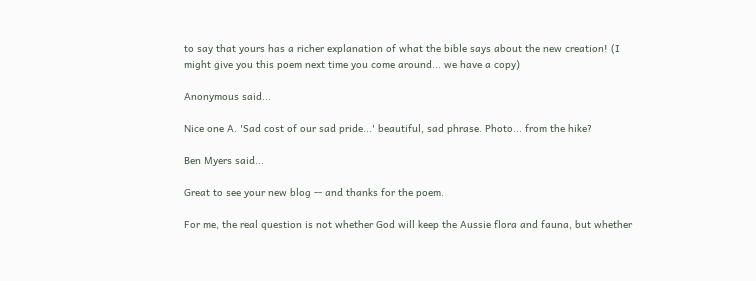to say that yours has a richer explanation of what the bible says about the new creation! (I might give you this poem next time you come around... we have a copy)

Anonymous said...

Nice one A. 'Sad cost of our sad pride...' beautiful, sad phrase. Photo... from the hike?

Ben Myers said...

Great to see your new blog -- and thanks for the poem.

For me, the real question is not whether God will keep the Aussie flora and fauna, but whether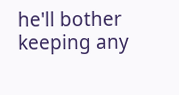he'll bother keeping any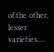of the other, lesser varieties....